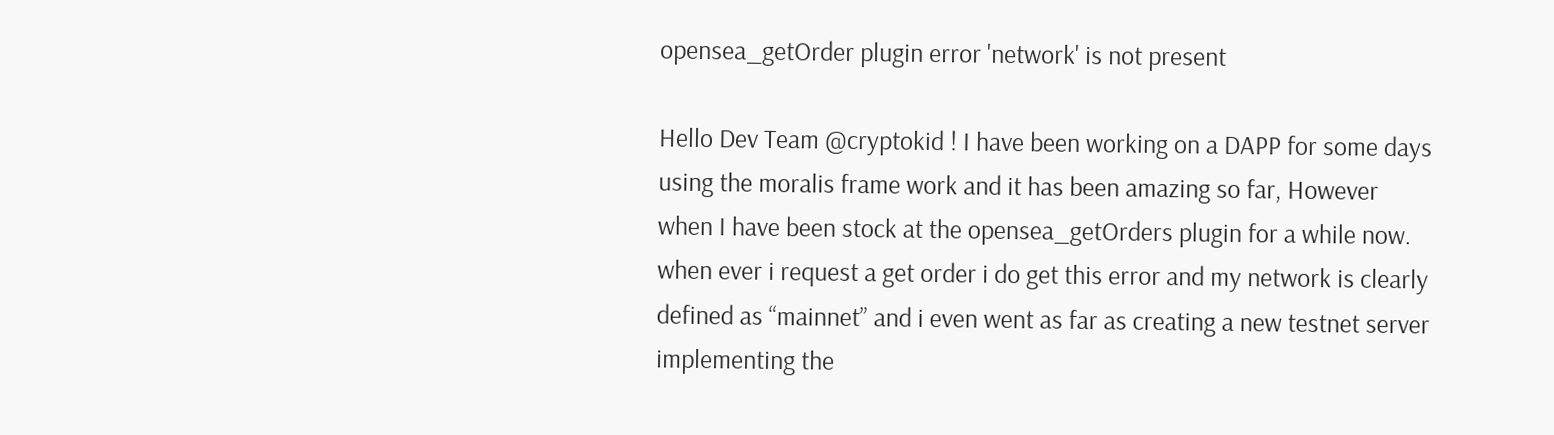opensea_getOrder plugin error 'network' is not present

Hello Dev Team @cryptokid ! I have been working on a DAPP for some days using the moralis frame work and it has been amazing so far, However when I have been stock at the opensea_getOrders plugin for a while now.
when ever i request a get order i do get this error and my network is clearly defined as “mainnet” and i even went as far as creating a new testnet server implementing the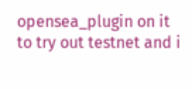opensea_plugin on it to try out testnet and i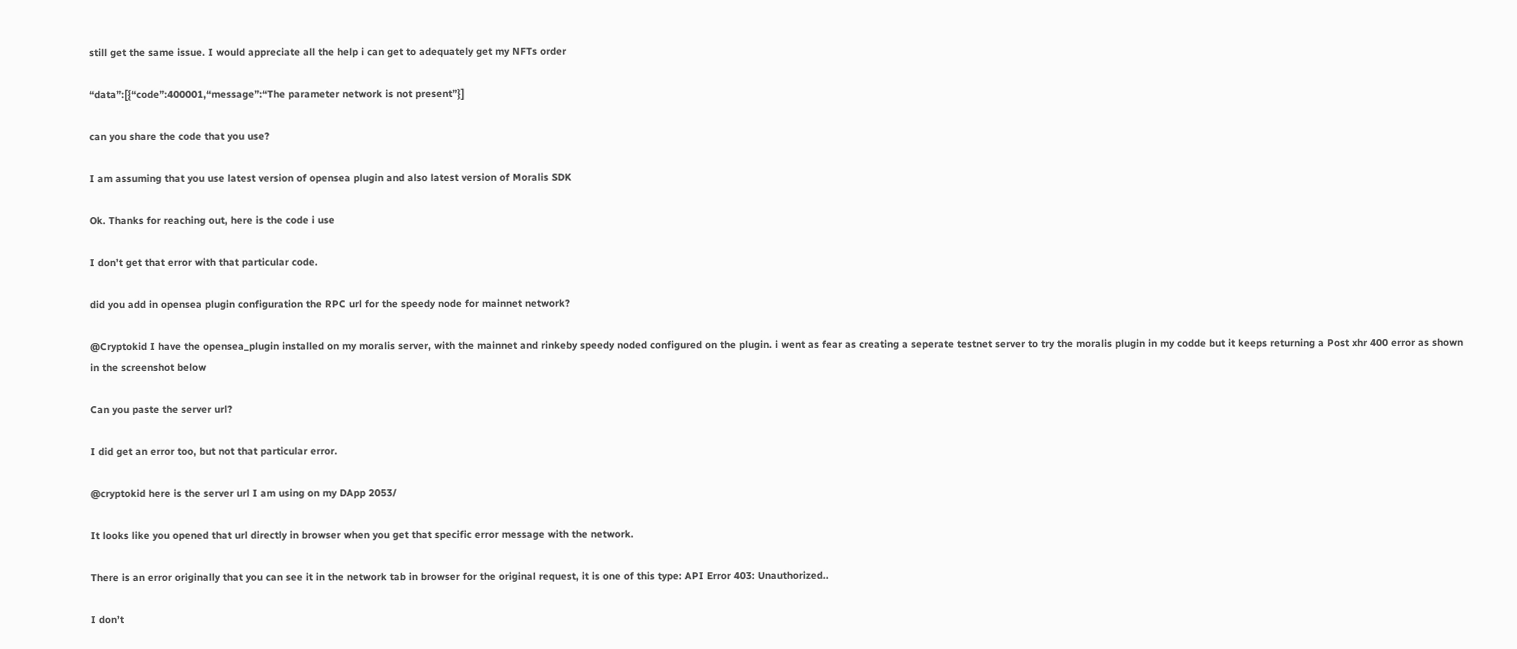still get the same issue. I would appreciate all the help i can get to adequately get my NFTs order

“data”:[{“code”:400001,“message”:“The parameter network is not present”}]

can you share the code that you use?

I am assuming that you use latest version of opensea plugin and also latest version of Moralis SDK

Ok. Thanks for reaching out, here is the code i use

I don’t get that error with that particular code.

did you add in opensea plugin configuration the RPC url for the speedy node for mainnet network?

@Cryptokid I have the opensea_plugin installed on my moralis server, with the mainnet and rinkeby speedy noded configured on the plugin. i went as fear as creating a seperate testnet server to try the moralis plugin in my codde but it keeps returning a Post xhr 400 error as shown in the screenshot below

Can you paste the server url?

I did get an error too, but not that particular error.

@cryptokid here is the server url I am using on my DApp 2053/

It looks like you opened that url directly in browser when you get that specific error message with the network.

There is an error originally that you can see it in the network tab in browser for the original request, it is one of this type: API Error 403: Unauthorized..

I don’t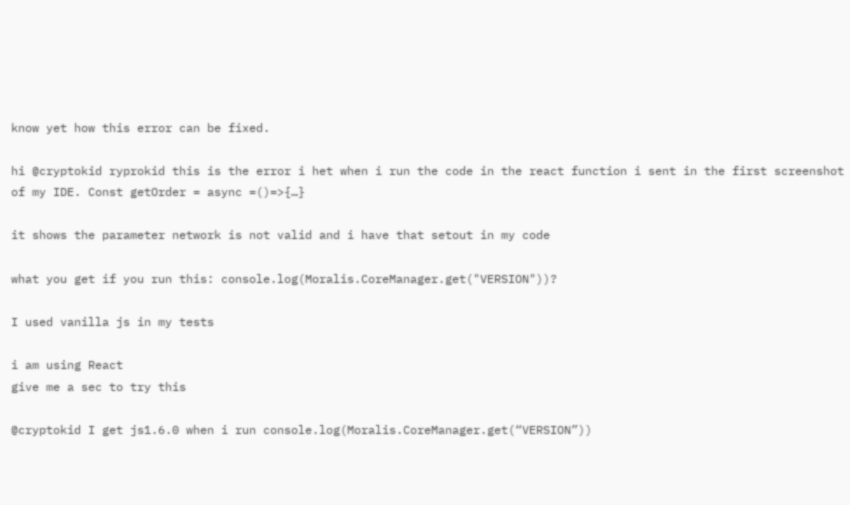know yet how this error can be fixed.

hi @cryptokid ryprokid this is the error i het when i run the code in the react function i sent in the first screenshot of my IDE. Const getOrder = async =()=>{…}

it shows the parameter network is not valid and i have that setout in my code

what you get if you run this: console.log(Moralis.CoreManager.get("VERSION"))?

I used vanilla js in my tests

i am using React
give me a sec to try this

@cryptokid I get js1.6.0 when i run console.log(Moralis.CoreManager.get(“VERSION”))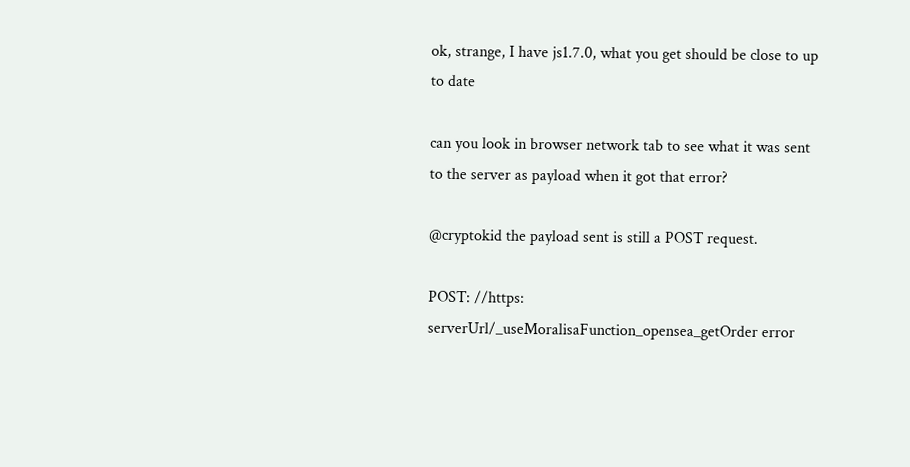ok, strange, I have js1.7.0, what you get should be close to up to date

can you look in browser network tab to see what it was sent to the server as payload when it got that error?

@cryptokid the payload sent is still a POST request.

POST: //https: serverUrl/_useMoralisaFunction_opensea_getOrder error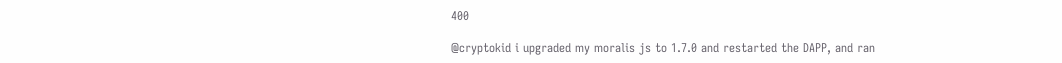400

@cryptokid i upgraded my moralis js to 1.7.0 and restarted the DAPP, and ran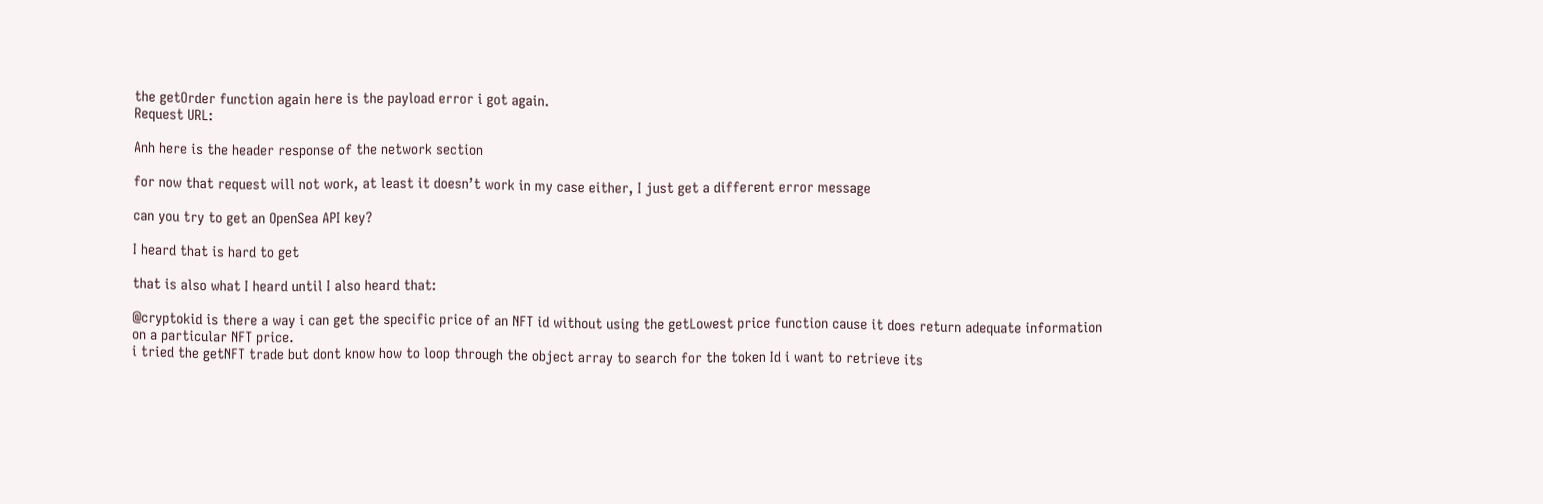the getOrder function again here is the payload error i got again.
Request URL:

Anh here is the header response of the network section

for now that request will not work, at least it doesn’t work in my case either, I just get a different error message

can you try to get an OpenSea API key?

I heard that is hard to get

that is also what I heard until I also heard that:

@cryptokid is there a way i can get the specific price of an NFT id without using the getLowest price function cause it does return adequate information on a particular NFT price.
i tried the getNFT trade but dont know how to loop through the object array to search for the token Id i want to retrieve its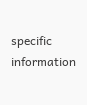specific information